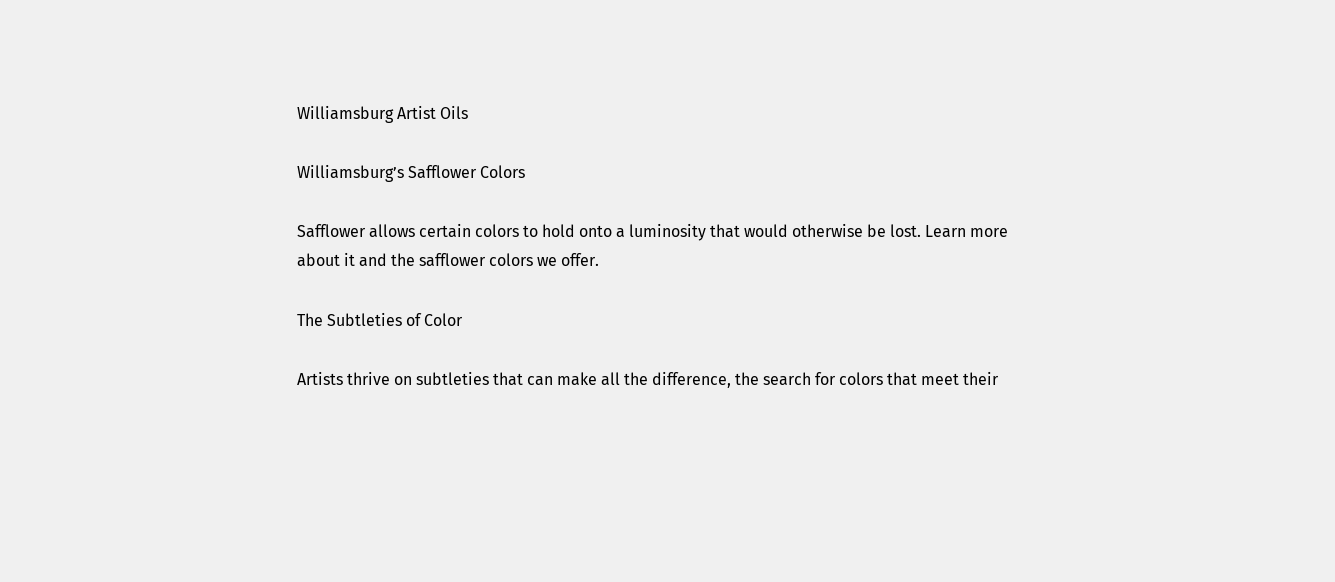Williamsburg Artist Oils

Williamsburg’s Safflower Colors

Safflower allows certain colors to hold onto a luminosity that would otherwise be lost. Learn more about it and the safflower colors we offer.

The Subtleties of Color

Artists thrive on subtleties that can make all the difference, the search for colors that meet their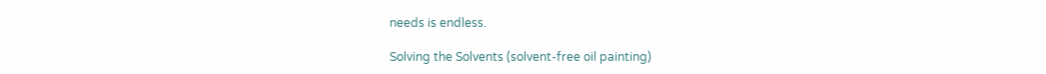needs is endless.

Solving the Solvents (solvent-free oil painting)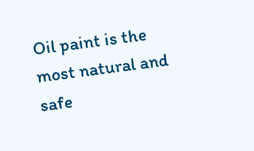Oil paint is the most natural and safe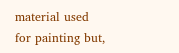material used for painting but,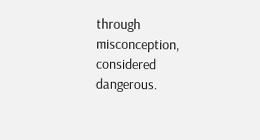through misconception, considered dangerous.